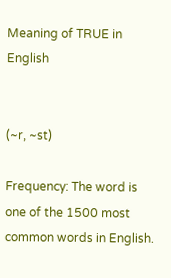Meaning of TRUE in English


(~r, ~st)

Frequency: The word is one of the 1500 most common words in English.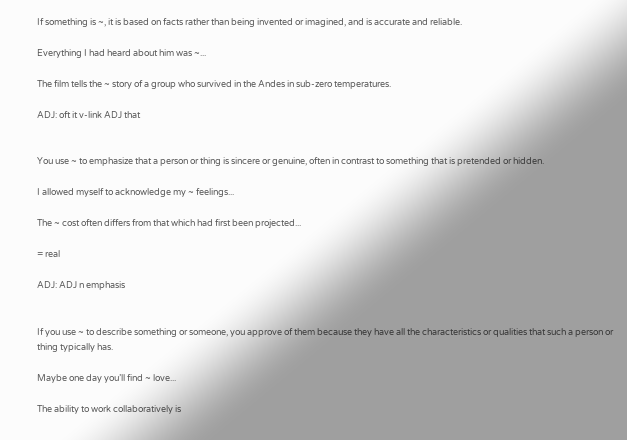If something is ~, it is based on facts rather than being invented or imagined, and is accurate and reliable.

Everything I had heard about him was ~...

The film tells the ~ story of a group who survived in the Andes in sub-zero temperatures.

ADJ: oft it v-link ADJ that


You use ~ to emphasize that a person or thing is sincere or genuine, often in contrast to something that is pretended or hidden.

I allowed myself to acknowledge my ~ feelings...

The ~ cost often differs from that which had first been projected...

= real

ADJ: ADJ n emphasis


If you use ~ to describe something or someone, you approve of them because they have all the characteristics or qualities that such a person or thing typically has.

Maybe one day you’ll find ~ love...

The ability to work collaboratively is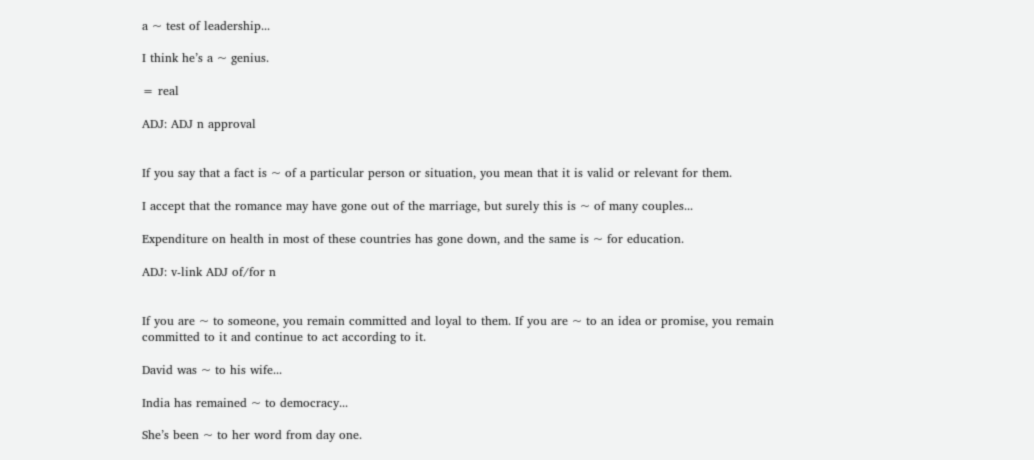a ~ test of leadership...

I think he’s a ~ genius.

= real

ADJ: ADJ n approval


If you say that a fact is ~ of a particular person or situation, you mean that it is valid or relevant for them.

I accept that the romance may have gone out of the marriage, but surely this is ~ of many couples...

Expenditure on health in most of these countries has gone down, and the same is ~ for education.

ADJ: v-link ADJ of/for n


If you are ~ to someone, you remain committed and loyal to them. If you are ~ to an idea or promise, you remain committed to it and continue to act according to it.

David was ~ to his wife...

India has remained ~ to democracy...

She’s been ~ to her word from day one.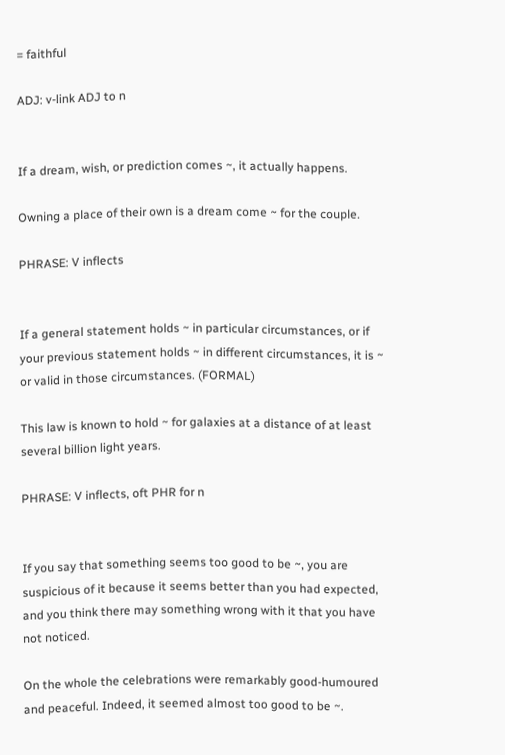= faithful

ADJ: v-link ADJ to n


If a dream, wish, or prediction comes ~, it actually happens.

Owning a place of their own is a dream come ~ for the couple.

PHRASE: V inflects


If a general statement holds ~ in particular circumstances, or if your previous statement holds ~ in different circumstances, it is ~ or valid in those circumstances. (FORMAL)

This law is known to hold ~ for galaxies at a distance of at least several billion light years.

PHRASE: V inflects, oft PHR for n


If you say that something seems too good to be ~, you are suspicious of it because it seems better than you had expected, and you think there may something wrong with it that you have not noticed.

On the whole the celebrations were remarkably good-humoured and peaceful. Indeed, it seemed almost too good to be ~.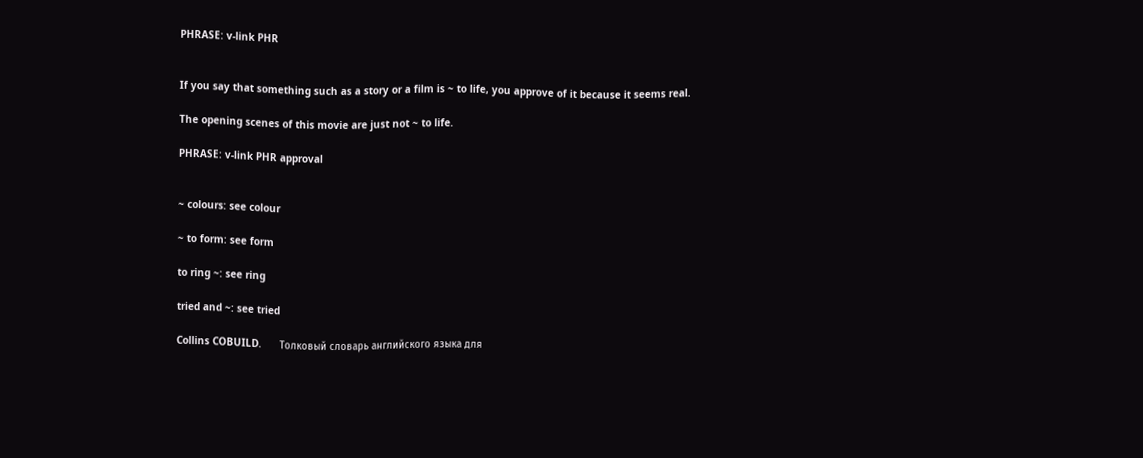PHRASE: v-link PHR


If you say that something such as a story or a film is ~ to life, you approve of it because it seems real.

The opening scenes of this movie are just not ~ to life.

PHRASE: v-link PHR approval


~ colours: see colour

~ to form: see form

to ring ~: see ring

tried and ~: see tried

Collins COBUILD.      Толковый словарь английского языка для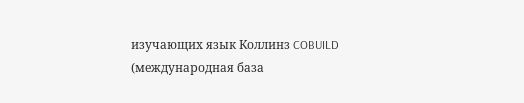изучающих язык Коллинз COBUILD (международная база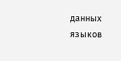данных языков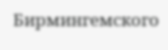Бирмингемского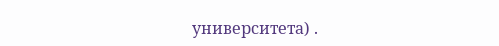университета) .